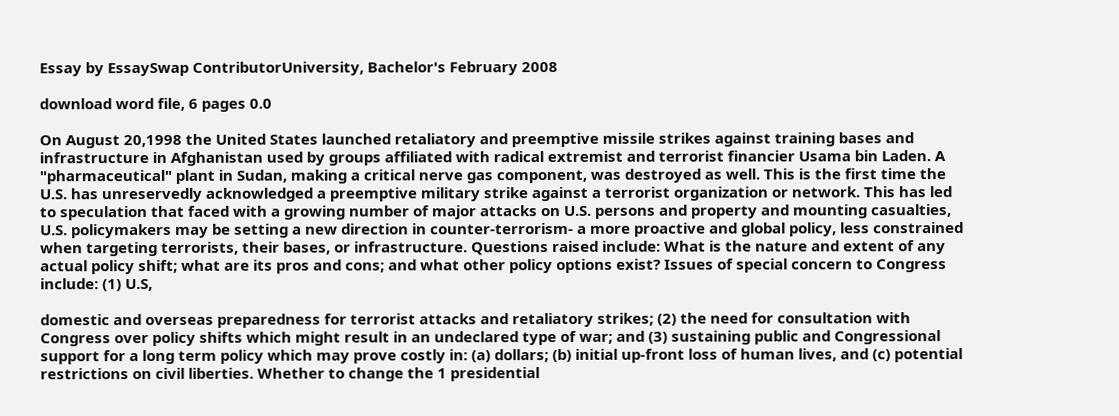Essay by EssaySwap ContributorUniversity, Bachelor's February 2008

download word file, 6 pages 0.0

On August 20,1998 the United States launched retaliatory and preemptive missile strikes against training bases and infrastructure in Afghanistan used by groups affiliated with radical extremist and terrorist financier Usama bin Laden. A "pharmaceutical" plant in Sudan, making a critical nerve gas component, was destroyed as well. This is the first time the U.S. has unreservedly acknowledged a preemptive military strike against a terrorist organization or network. This has led to speculation that faced with a growing number of major attacks on U.S. persons and property and mounting casualties, U.S. policymakers may be setting a new direction in counter-terrorism- a more proactive and global policy, less constrained when targeting terrorists, their bases, or infrastructure. Questions raised include: What is the nature and extent of any actual policy shift; what are its pros and cons; and what other policy options exist? Issues of special concern to Congress include: (1) U.S,

domestic and overseas preparedness for terrorist attacks and retaliatory strikes; (2) the need for consultation with Congress over policy shifts which might result in an undeclared type of war; and (3) sustaining public and Congressional support for a long term policy which may prove costly in: (a) dollars; (b) initial up-front loss of human lives, and (c) potential restrictions on civil liberties. Whether to change the 1 presidential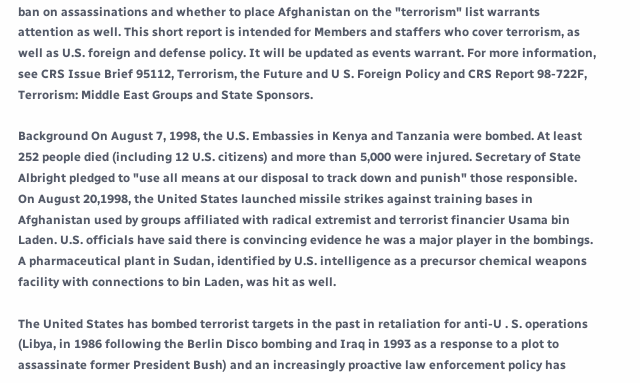ban on assassinations and whether to place Afghanistan on the "terrorism" list warrants attention as well. This short report is intended for Members and staffers who cover terrorism, as well as U.S. foreign and defense policy. It will be updated as events warrant. For more information, see CRS Issue Brief 95112, Terrorism, the Future and U S. Foreign Policy and CRS Report 98-722F, Terrorism: Middle East Groups and State Sponsors.

Background On August 7, 1998, the U.S. Embassies in Kenya and Tanzania were bombed. At least 252 people died (including 12 U.S. citizens) and more than 5,000 were injured. Secretary of State Albright pledged to "use all means at our disposal to track down and punish" those responsible. On August 20,1998, the United States launched missile strikes against training bases in Afghanistan used by groups affiliated with radical extremist and terrorist financier Usama bin Laden. U.S. officials have said there is convincing evidence he was a major player in the bombings. A pharmaceutical plant in Sudan, identified by U.S. intelligence as a precursor chemical weapons facility with connections to bin Laden, was hit as well.

The United States has bombed terrorist targets in the past in retaliation for anti-U . S. operations (Libya, in 1986 following the Berlin Disco bombing and Iraq in 1993 as a response to a plot to assassinate former President Bush) and an increasingly proactive law enforcement policy has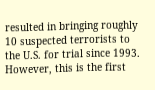resulted in bringing roughly 10 suspected terrorists to the U.S. for trial since 1993. However, this is the first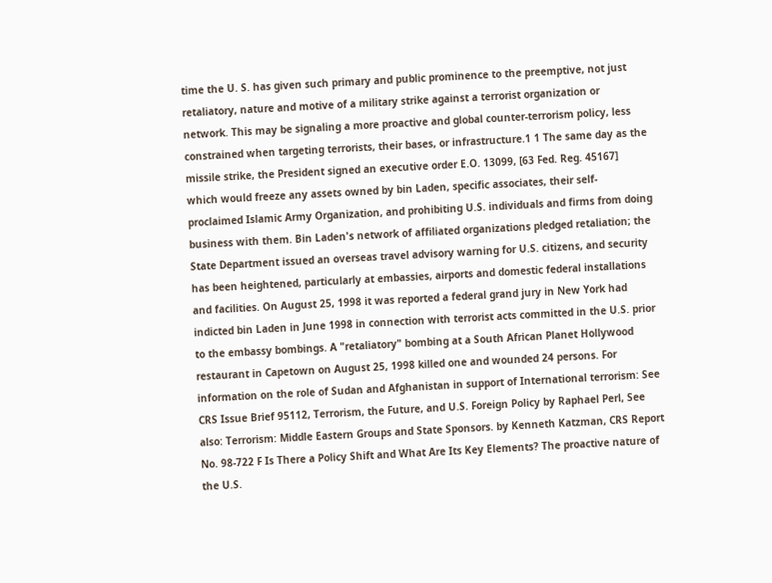time the U. S. has given such primary and public prominence to the preemptive, not just retaliatory, nature and motive of a military strike against a terrorist organization or network. This may be signaling a more proactive and global counter-terrorism policy, less constrained when targeting terrorists, their bases, or infrastructure.1 1 The same day as the missile strike, the President signed an executive order E.O. 13099, [63 Fed. Reg. 45167] which would freeze any assets owned by bin Laden, specific associates, their self-proclaimed Islamic Army Organization, and prohibiting U.S. individuals and firms from doing business with them. Bin Laden's network of affiliated organizations pledged retaliation; the State Department issued an overseas travel advisory warning for U.S. citizens, and security has been heightened, particularly at embassies, airports and domestic federal installations and facilities. On August 25, 1998 it was reported a federal grand jury in New York had indicted bin Laden in June 1998 in connection with terrorist acts committed in the U.S. prior to the embassy bombings. A "retaliatory" bombing at a South African Planet Hollywood restaurant in Capetown on August 25, 1998 killed one and wounded 24 persons. For information on the role of Sudan and Afghanistan in support of International terrorism: See CRS Issue Brief 95112, Terrorism, the Future, and U.S. Foreign Policy by Raphael Perl, See also: Terrorism: Middle Eastern Groups and State Sponsors. by Kenneth Katzman, CRS Report No. 98-722 F Is There a Policy Shift and What Are Its Key Elements? The proactive nature of the U.S.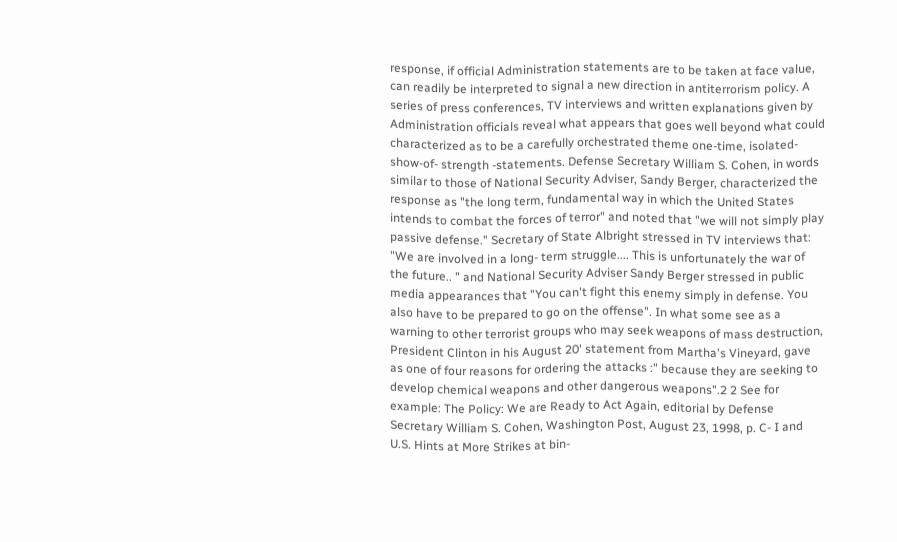response, if official Administration statements are to be taken at face value, can readily be interpreted to signal a new direction in antiterrorism policy. A series of press conferences, TV interviews and written explanations given by Administration officials reveal what appears that goes well beyond what could characterized as to be a carefully orchestrated theme one-time, isolated-show-of- strength -statements. Defense Secretary William S. Cohen, in words similar to those of National Security Adviser, Sandy Berger, characterized the response as "the long term, fundamental way in which the United States intends to combat the forces of terror" and noted that "we will not simply play passive defense." Secretary of State Albright stressed in TV interviews that: "We are involved in a long- term struggle.... This is unfortunately the war of the future.. " and National Security Adviser Sandy Berger stressed in public media appearances that "You can't fight this enemy simply in defense. You also have to be prepared to go on the offense". In what some see as a warning to other terrorist groups who may seek weapons of mass destruction, President Clinton in his August 20' statement from Martha's Vineyard, gave as one of four reasons for ordering the attacks :" because they are seeking to develop chemical weapons and other dangerous weapons".2 2 See for example: The Policy: We are Ready to Act Again, editorial by Defense Secretary William S. Cohen, Washington Post, August 23, 1998, p. C- I and U.S. Hints at More Strikes at bin-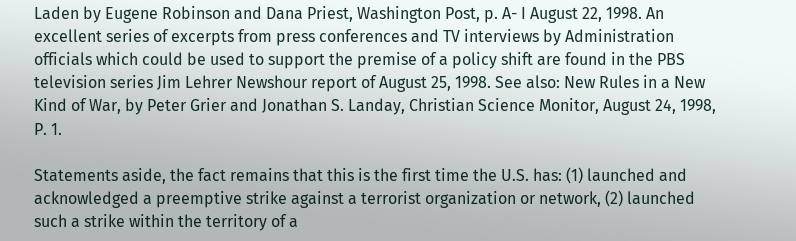Laden by Eugene Robinson and Dana Priest, Washington Post, p. A- I August 22, 1998. An excellent series of excerpts from press conferences and TV interviews by Administration officials which could be used to support the premise of a policy shift are found in the PBS television series Jim Lehrer Newshour report of August 25, 1998. See also: New Rules in a New Kind of War, by Peter Grier and Jonathan S. Landay, Christian Science Monitor, August 24, 1998, P. 1.

Statements aside, the fact remains that this is the first time the U.S. has: (1) launched and acknowledged a preemptive strike against a terrorist organization or network, (2) launched such a strike within the territory of a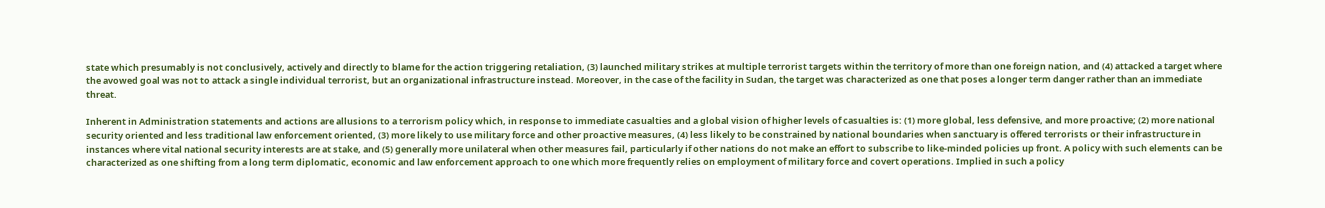state which presumably is not conclusively, actively and directly to blame for the action triggering retaliation, (3) launched military strikes at multiple terrorist targets within the territory of more than one foreign nation, and (4) attacked a target where the avowed goal was not to attack a single individual terrorist, but an organizational infrastructure instead. Moreover, in the case of the facility in Sudan, the target was characterized as one that poses a longer term danger rather than an immediate threat.

Inherent in Administration statements and actions are allusions to a terrorism policy which, in response to immediate casualties and a global vision of higher levels of casualties is: (1) more global, less defensive, and more proactive; (2) more national security oriented and less traditional law enforcement oriented, (3) more likely to use military force and other proactive measures, (4) less likely to be constrained by national boundaries when sanctuary is offered terrorists or their infrastructure in instances where vital national security interests are at stake, and (5) generally more unilateral when other measures fail, particularly if other nations do not make an effort to subscribe to like-minded policies up front. A policy with such elements can be characterized as one shifting from a long term diplomatic, economic and law enforcement approach to one which more frequently relies on employment of military force and covert operations. Implied in such a policy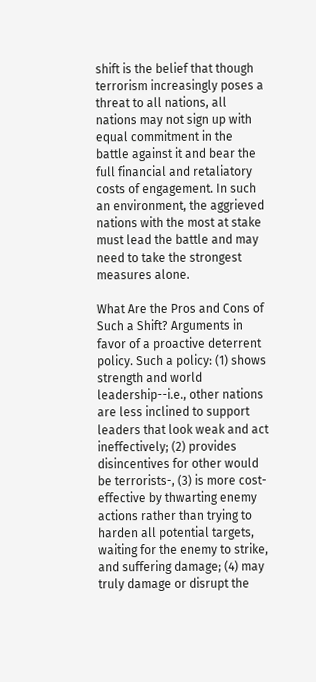shift is the belief that though terrorism increasingly poses a threat to all nations, all nations may not sign up with equal commitment in the battle against it and bear the full financial and retaliatory costs of engagement. In such an environment, the aggrieved nations with the most at stake must lead the battle and may need to take the strongest measures alone.

What Are the Pros and Cons of Such a Shift? Arguments in favor of a proactive deterrent policy. Such a policy: (1) shows strength and world leadership--i.e., other nations are less inclined to support leaders that look weak and act ineffectively; (2) provides disincentives for other would be terrorists-, (3) is more cost- effective by thwarting enemy actions rather than trying to harden all potential targets, waiting for the enemy to strike, and suffering damage; (4) may truly damage or disrupt the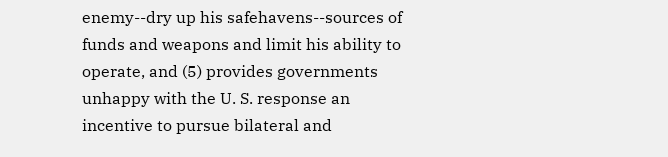enemy--dry up his safehavens--sources of funds and weapons and limit his ability to operate, and (5) provides governments unhappy with the U. S. response an incentive to pursue bilateral and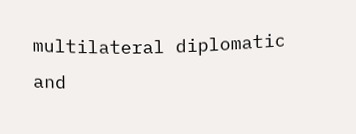multilateral diplomatic and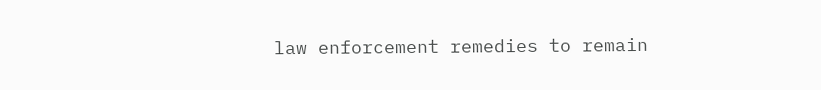law enforcement remedies to remain